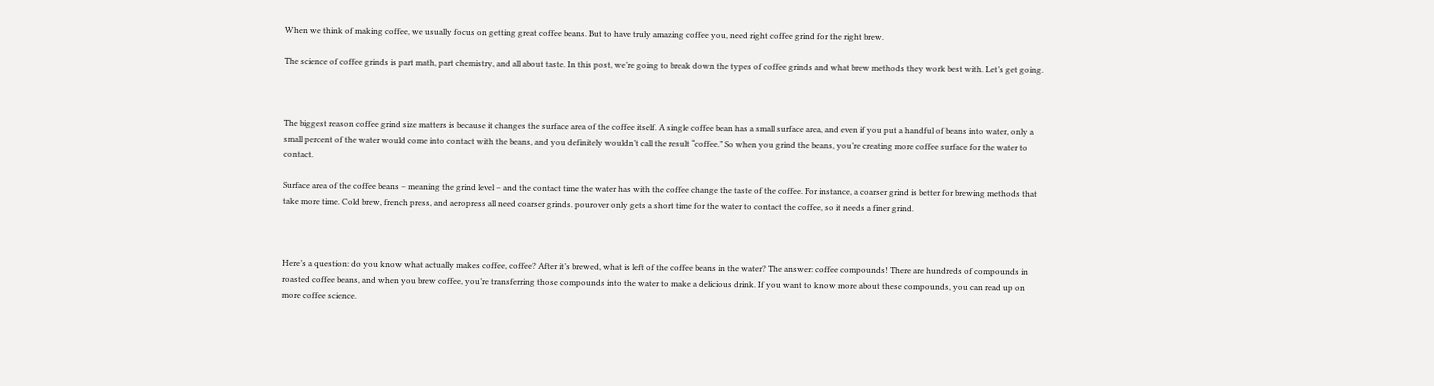When we think of making coffee, we usually focus on getting great coffee beans. But to have truly amazing coffee you, need right coffee grind for the right brew.

The science of coffee grinds is part math, part chemistry, and all about taste. In this post, we’re going to break down the types of coffee grinds and what brew methods they work best with. Let’s get going.



The biggest reason coffee grind size matters is because it changes the surface area of the coffee itself. A single coffee bean has a small surface area, and even if you put a handful of beans into water, only a small percent of the water would come into contact with the beans, and you definitely wouldn’t call the result “coffee.” So when you grind the beans, you’re creating more coffee surface for the water to contact.

Surface area of the coffee beans – meaning the grind level – and the contact time the water has with the coffee change the taste of the coffee. For instance, a coarser grind is better for brewing methods that take more time. Cold brew, french press, and aeropress all need coarser grinds. pourover only gets a short time for the water to contact the coffee, so it needs a finer grind.



Here’s a question: do you know what actually makes coffee, coffee? After it’s brewed, what is left of the coffee beans in the water? The answer: coffee compounds! There are hundreds of compounds in roasted coffee beans, and when you brew coffee, you’re transferring those compounds into the water to make a delicious drink. If you want to know more about these compounds, you can read up on more coffee science.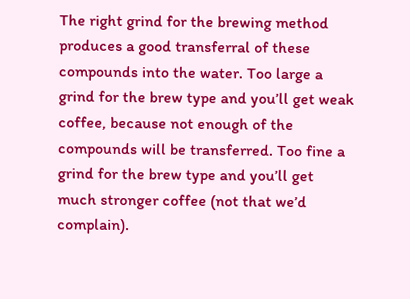The right grind for the brewing method produces a good transferral of these compounds into the water. Too large a grind for the brew type and you’ll get weak coffee, because not enough of the compounds will be transferred. Too fine a grind for the brew type and you’ll get much stronger coffee (not that we’d complain).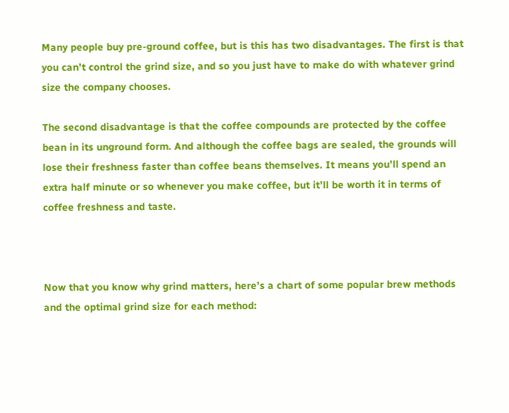Many people buy pre-ground coffee, but is this has two disadvantages. The first is that you can’t control the grind size, and so you just have to make do with whatever grind size the company chooses.

The second disadvantage is that the coffee compounds are protected by the coffee bean in its unground form. And although the coffee bags are sealed, the grounds will lose their freshness faster than coffee beans themselves. It means you’ll spend an extra half minute or so whenever you make coffee, but it’ll be worth it in terms of coffee freshness and taste.



Now that you know why grind matters, here’s a chart of some popular brew methods and the optimal grind size for each method: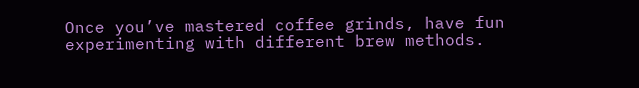Once you’ve mastered coffee grinds, have fun experimenting with different brew methods.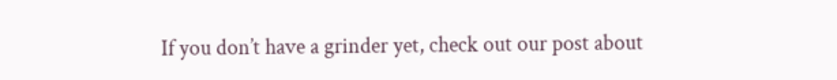If you don’t have a grinder yet, check out our post about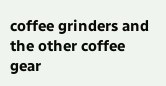coffee grinders and the other coffee gear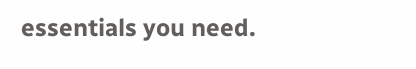essentials you need.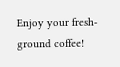Enjoy your fresh-ground coffee!